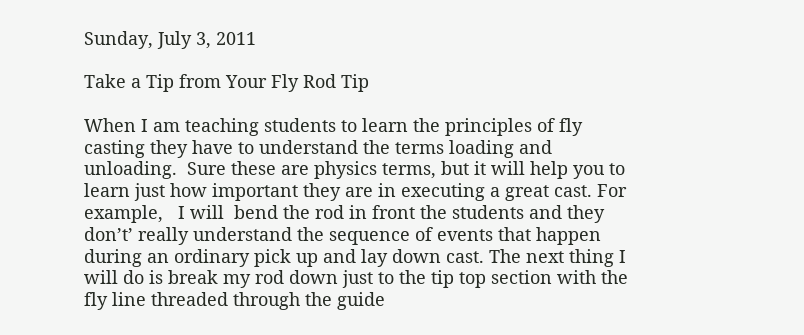Sunday, July 3, 2011

Take a Tip from Your Fly Rod Tip

When I am teaching students to learn the principles of fly casting they have to understand the terms loading and unloading.  Sure these are physics terms, but it will help you to learn just how important they are in executing a great cast. For example,   I will  bend the rod in front the students and they don’t’ really understand the sequence of events that happen during an ordinary pick up and lay down cast. The next thing I will do is break my rod down just to the tip top section with the fly line threaded through the guide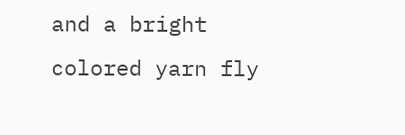and a bright colored yarn fly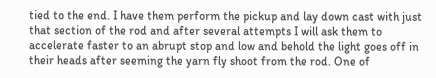tied to the end. I have them perform the pickup and lay down cast with just that section of the rod and after several attempts I will ask them to accelerate faster to an abrupt stop and low and behold the light goes off in their heads after seeming the yarn fly shoot from the rod. One of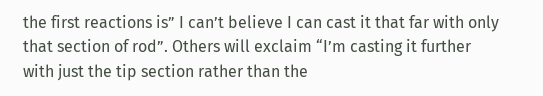the first reactions is” I can’t believe I can cast it that far with only that section of rod”. Others will exclaim “I’m casting it further with just the tip section rather than the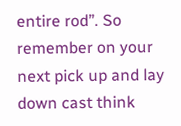entire rod”. So remember on your next pick up and lay down cast think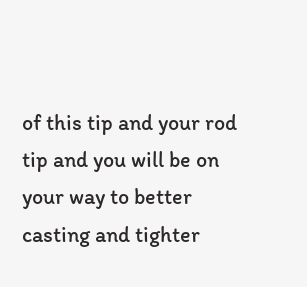of this tip and your rod tip and you will be on your way to better casting and tighter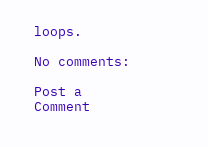loops.

No comments:

Post a Comment